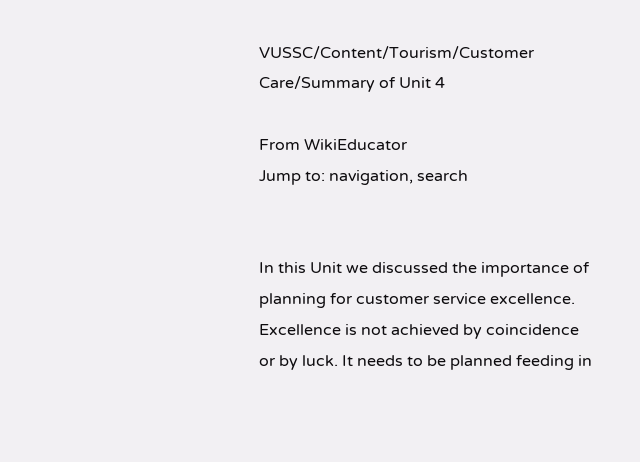VUSSC/Content/Tourism/Customer Care/Summary of Unit 4

From WikiEducator
Jump to: navigation, search


In this Unit we discussed the importance of planning for customer service excellence. Excellence is not achieved by coincidence or by luck. It needs to be planned feeding in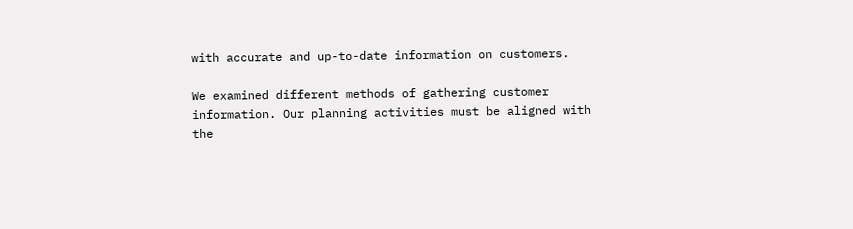with accurate and up-to-date information on customers.

We examined different methods of gathering customer information. Our planning activities must be aligned with the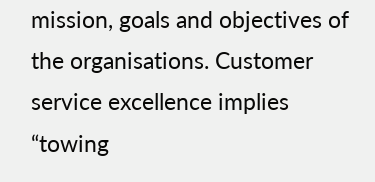mission, goals and objectives of the organisations. Customer service excellence implies “towing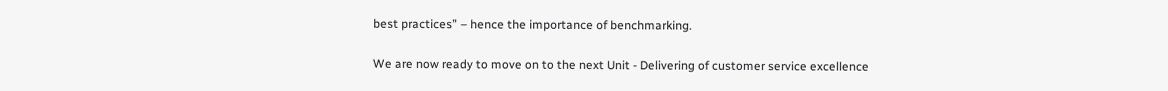best practices” – hence the importance of benchmarking.

We are now ready to move on to the next Unit - Delivering of customer service excellence